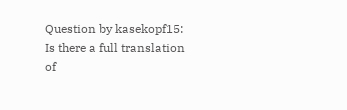Question by kasekopf15: Is there a full translation of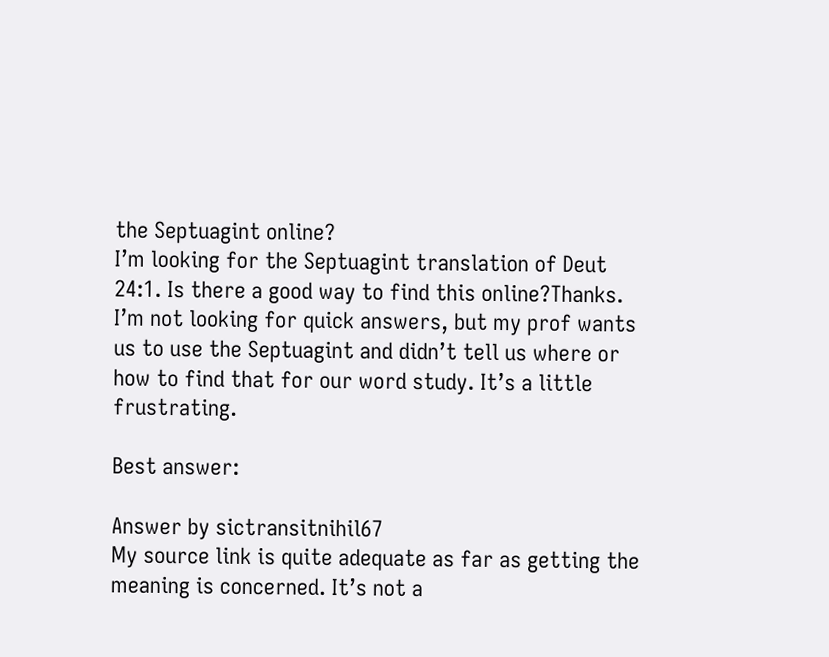the Septuagint online?
I’m looking for the Septuagint translation of Deut 24:1. Is there a good way to find this online?Thanks. I’m not looking for quick answers, but my prof wants us to use the Septuagint and didn’t tell us where or how to find that for our word study. It’s a little frustrating.

Best answer:

Answer by sictransitnihil67
My source link is quite adequate as far as getting the meaning is concerned. It’s not a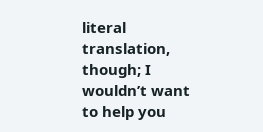literal translation, though; I wouldn’t want to help you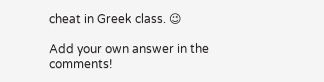cheat in Greek class. 😉

Add your own answer in the comments!